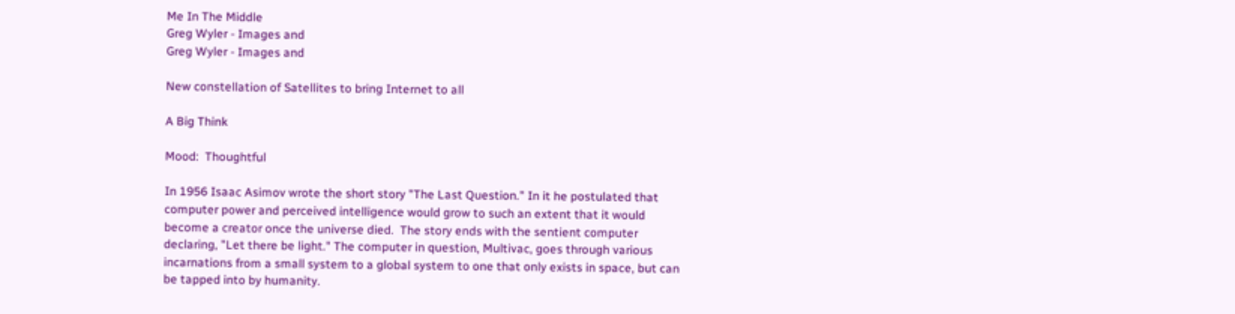Me In The Middle
Greg Wyler - Images and
Greg Wyler - Images and

New constellation of Satellites to bring Internet to all

A Big Think

Mood:  Thoughtful

In 1956 Isaac Asimov wrote the short story "The Last Question." In it he postulated that computer power and perceived intelligence would grow to such an extent that it would become a creator once the universe died.  The story ends with the sentient computer declaring, "Let there be light." The computer in question, Multivac, goes through various incarnations from a small system to a global system to one that only exists in space, but can be tapped into by humanity.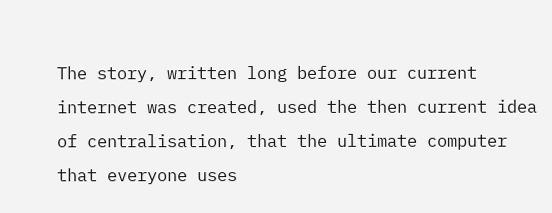The story, written long before our current internet was created, used the then current idea of centralisation, that the ultimate computer that everyone uses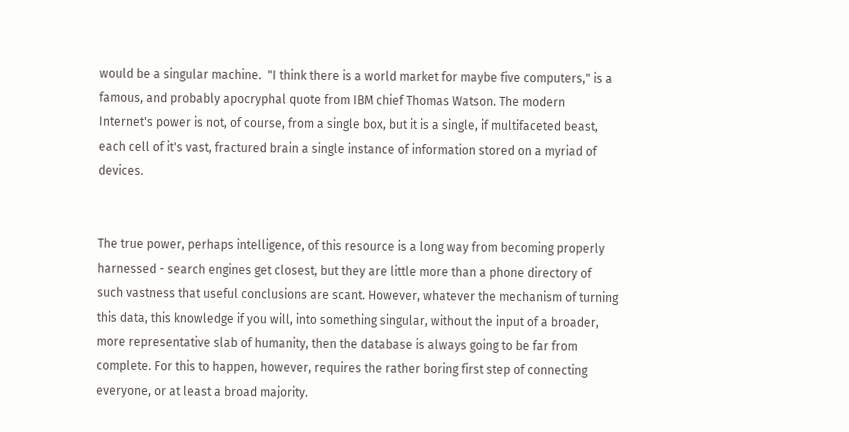would be a singular machine.  "I think there is a world market for maybe five computers," is a famous, and probably apocryphal quote from IBM chief Thomas Watson. The modern Internet's power is not, of course, from a single box, but it is a single, if multifaceted beast, each cell of it's vast, fractured brain a single instance of information stored on a myriad of devices.


The true power, perhaps intelligence, of this resource is a long way from becoming properly harnessed - search engines get closest, but they are little more than a phone directory of such vastness that useful conclusions are scant. However, whatever the mechanism of turning this data, this knowledge if you will, into something singular, without the input of a broader, more representative slab of humanity, then the database is always going to be far from complete. For this to happen, however, requires the rather boring first step of connecting everyone, or at least a broad majority.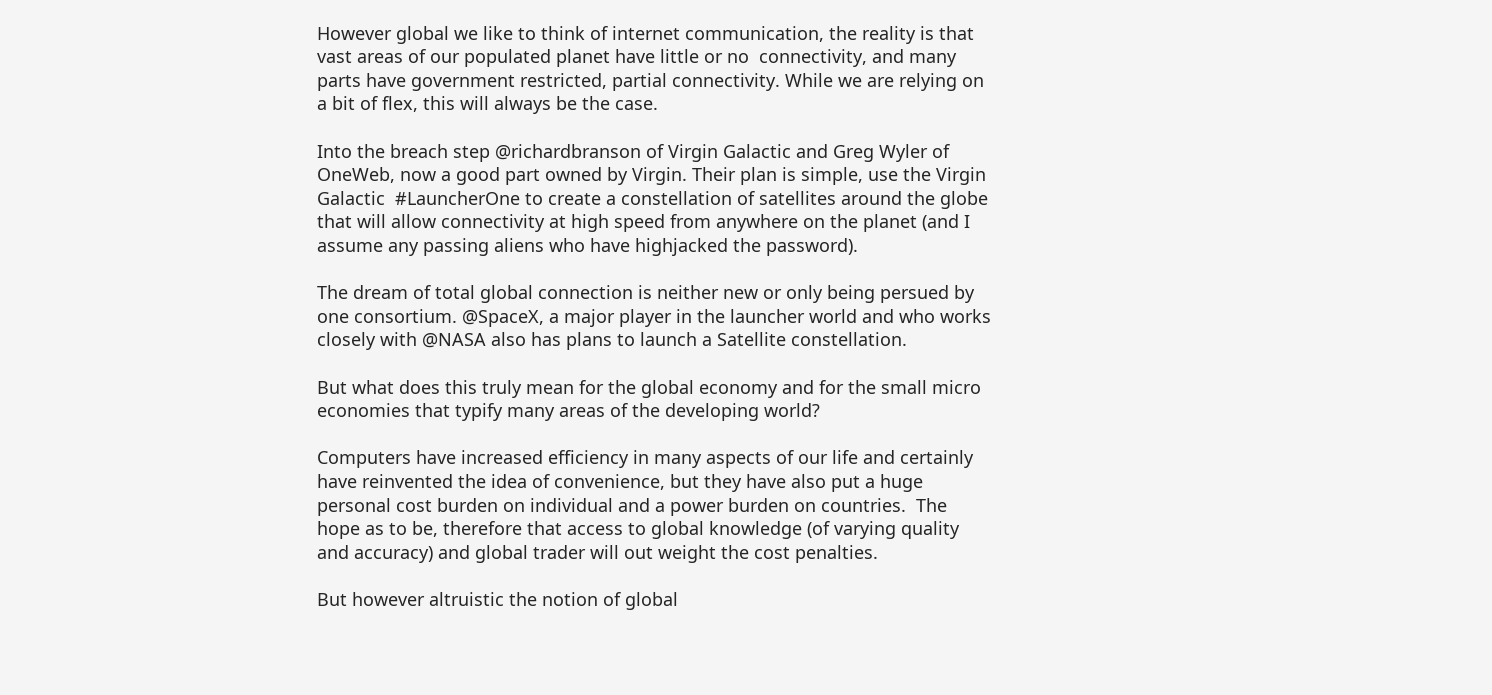However global we like to think of internet communication, the reality is that vast areas of our populated planet have little or no  connectivity, and many parts have government restricted, partial connectivity. While we are relying on a bit of flex, this will always be the case.

Into the breach step @richardbranson of Virgin Galactic and Greg Wyler of OneWeb, now a good part owned by Virgin. Their plan is simple, use the Virgin Galactic  #LauncherOne to create a constellation of satellites around the globe that will allow connectivity at high speed from anywhere on the planet (and I assume any passing aliens who have highjacked the password).

The dream of total global connection is neither new or only being persued by one consortium. @SpaceX, a major player in the launcher world and who works closely with @NASA also has plans to launch a Satellite constellation.

But what does this truly mean for the global economy and for the small micro economies that typify many areas of the developing world?

Computers have increased efficiency in many aspects of our life and certainly have reinvented the idea of convenience, but they have also put a huge personal cost burden on individual and a power burden on countries.  The hope as to be, therefore that access to global knowledge (of varying quality and accuracy) and global trader will out weight the cost penalties.

But however altruistic the notion of global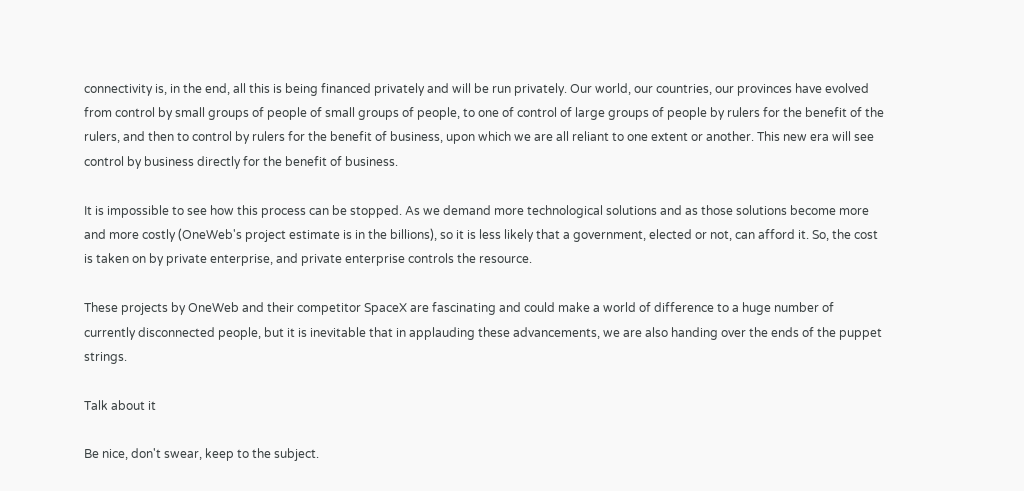connectivity is, in the end, all this is being financed privately and will be run privately. Our world, our countries, our provinces have evolved from control by small groups of people of small groups of people, to one of control of large groups of people by rulers for the benefit of the rulers, and then to control by rulers for the benefit of business, upon which we are all reliant to one extent or another. This new era will see control by business directly for the benefit of business.

It is impossible to see how this process can be stopped. As we demand more technological solutions and as those solutions become more and more costly (OneWeb's project estimate is in the billions), so it is less likely that a government, elected or not, can afford it. So, the cost is taken on by private enterprise, and private enterprise controls the resource.

These projects by OneWeb and their competitor SpaceX are fascinating and could make a world of difference to a huge number of currently disconnected people, but it is inevitable that in applauding these advancements, we are also handing over the ends of the puppet strings.

Talk about it

Be nice, don't swear, keep to the subject.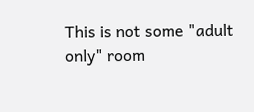This is not some "adult only" room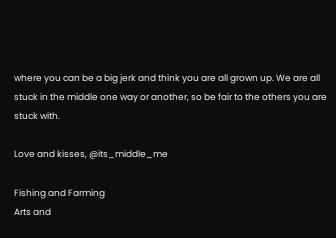where you can be a big jerk and think you are all grown up. We are all stuck in the middle one way or another, so be fair to the others you are stuck with.

Love and kisses, @its_middle_me

Fishing and Farming
Arts and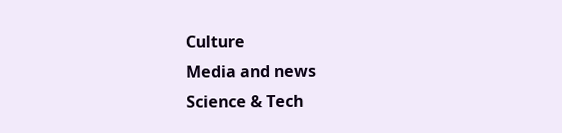Culture
Media and news
Science & Tech